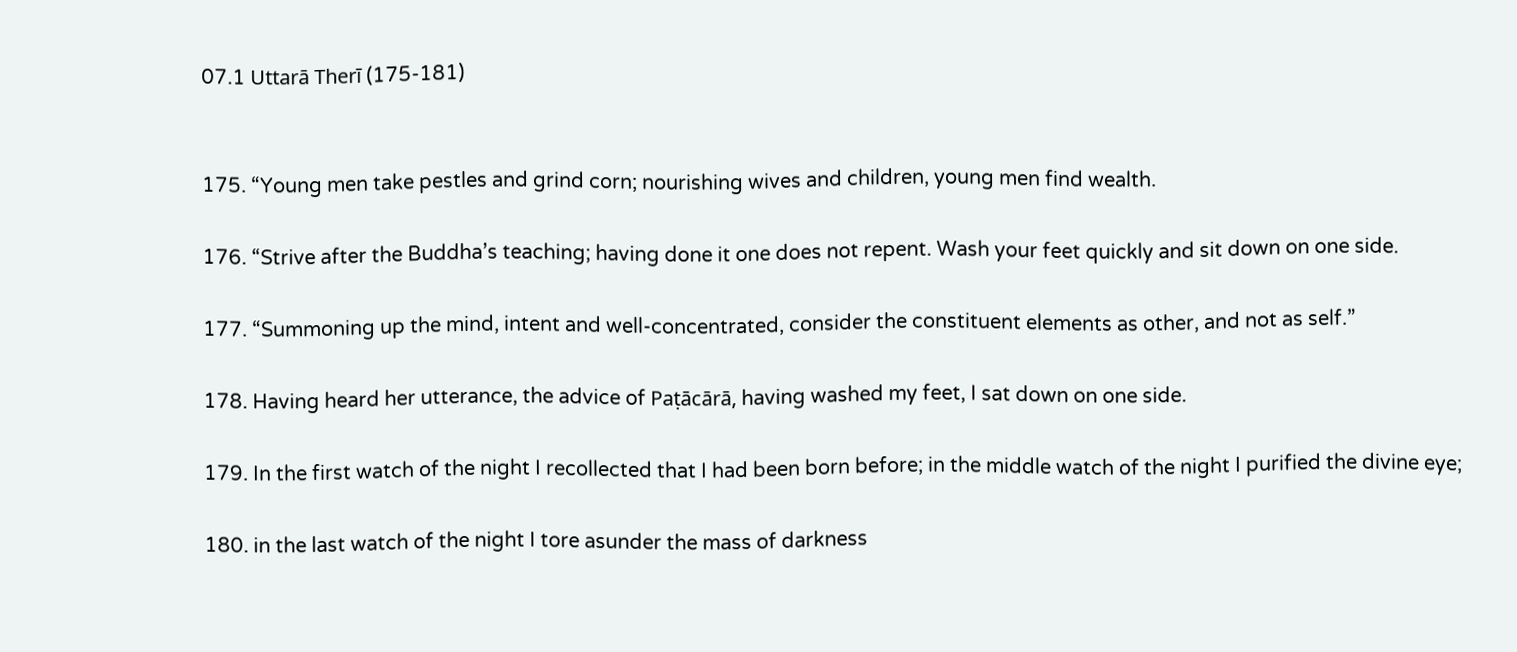07.1 Uttarā Therī (175-181)


175. “Young men take pestles and grind corn; nourishing wives and children, young men find wealth.

176. “Strive after the Buddha’s teaching; having done it one does not repent. Wash your feet quickly and sit down on one side.

177. “Summoning up the mind, intent and well-concentrated, consider the constituent elements as other, and not as self.”

178. Having heard her utterance, the advice of Paṭācārā, having washed my feet, I sat down on one side.

179. In the first watch of the night I recollected that I had been born before; in the middle watch of the night I purified the divine eye;

180. in the last watch of the night I tore asunder the mass of darkness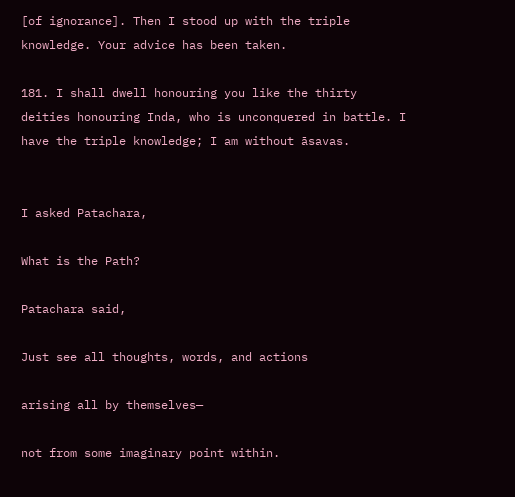[of ignorance]. Then I stood up with the triple knowledge. Your advice has been taken.

181. I shall dwell honouring you like the thirty deities honouring Inda, who is unconquered in battle. I have the triple knowledge; I am without āsavas.


I asked Patachara,

What is the Path?

Patachara said,

Just see all thoughts, words, and actions

arising all by themselves—

not from some imaginary point within.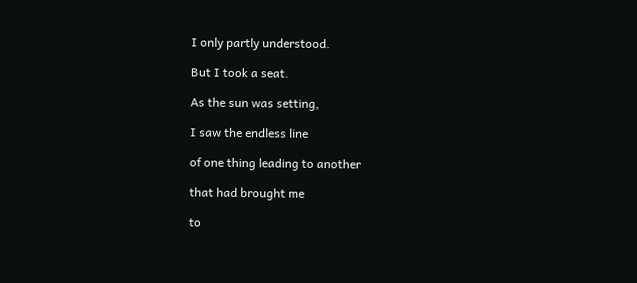I only partly understood.

But I took a seat.

As the sun was setting,

I saw the endless line

of one thing leading to another

that had brought me

to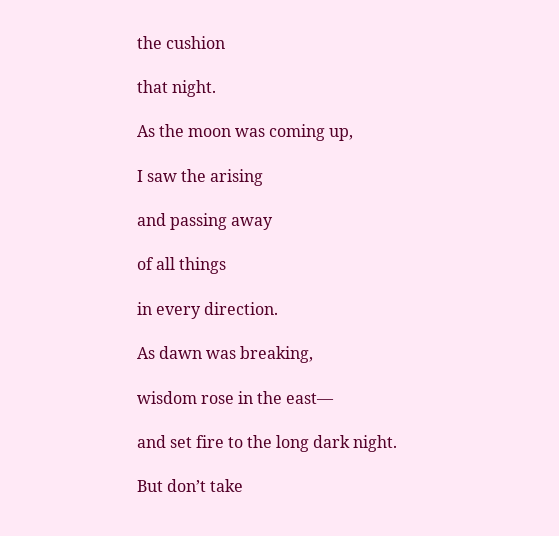the cushion

that night.

As the moon was coming up,

I saw the arising

and passing away

of all things

in every direction.

As dawn was breaking,

wisdom rose in the east—

and set fire to the long dark night.

But don’t take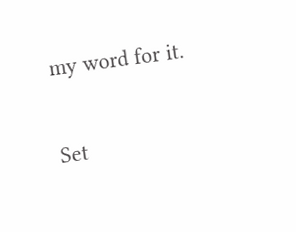my word for it.

Set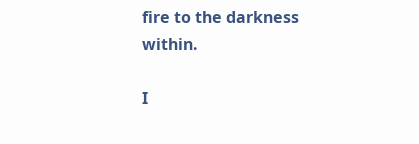fire to the darkness within.

I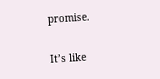promise.

It’s like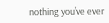nothing you’ve ever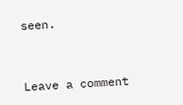seen.


Leave a comment